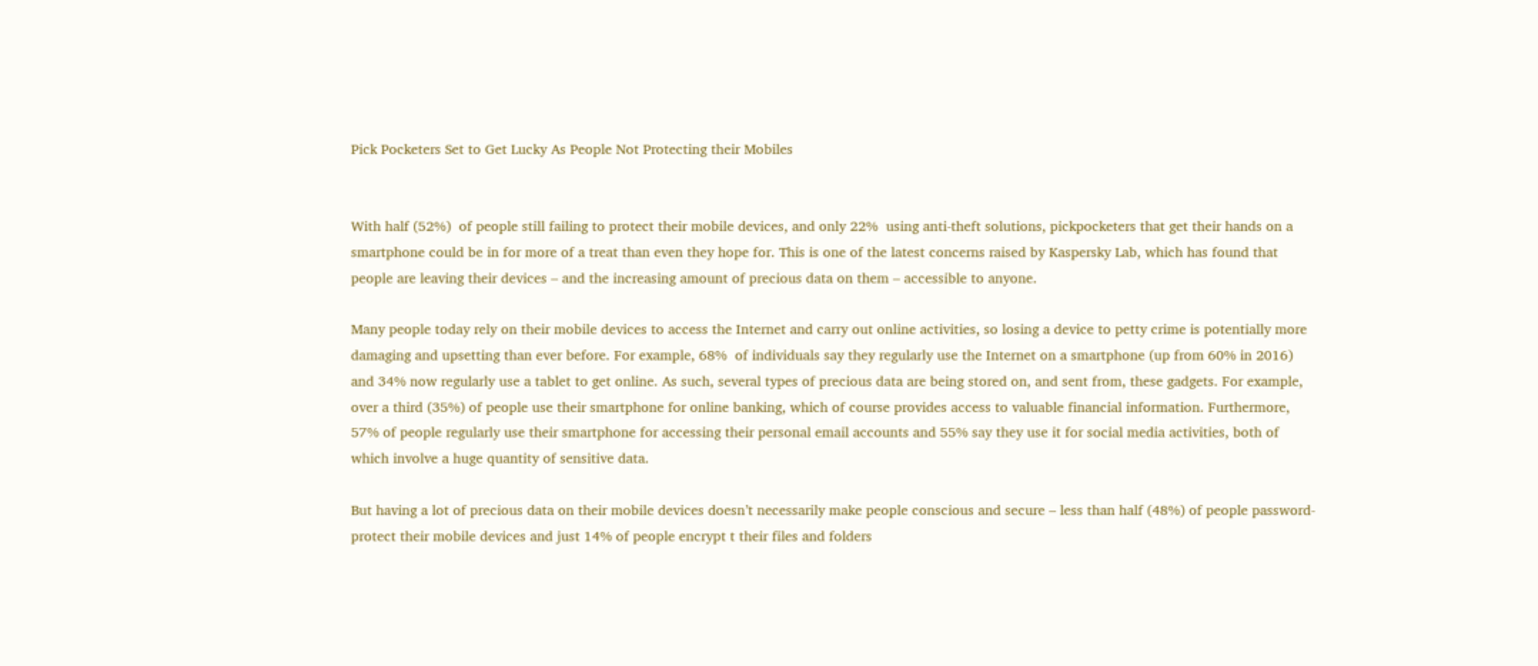Pick Pocketers Set to Get Lucky As People Not Protecting their Mobiles


With half (52%)  of people still failing to protect their mobile devices, and only 22%  using anti-theft solutions, pickpocketers that get their hands on a smartphone could be in for more of a treat than even they hope for. This is one of the latest concerns raised by Kaspersky Lab, which has found that people are leaving their devices – and the increasing amount of precious data on them – accessible to anyone.

Many people today rely on their mobile devices to access the Internet and carry out online activities, so losing a device to petty crime is potentially more damaging and upsetting than ever before. For example, 68%  of individuals say they regularly use the Internet on a smartphone (up from 60% in 2016) and 34% now regularly use a tablet to get online. As such, several types of precious data are being stored on, and sent from, these gadgets. For example, over a third (35%) of people use their smartphone for online banking, which of course provides access to valuable financial information. Furthermore, 57% of people regularly use their smartphone for accessing their personal email accounts and 55% say they use it for social media activities, both of which involve a huge quantity of sensitive data.

But having a lot of precious data on their mobile devices doesn’t necessarily make people conscious and secure – less than half (48%) of people password-protect their mobile devices and just 14% of people encrypt t their files and folders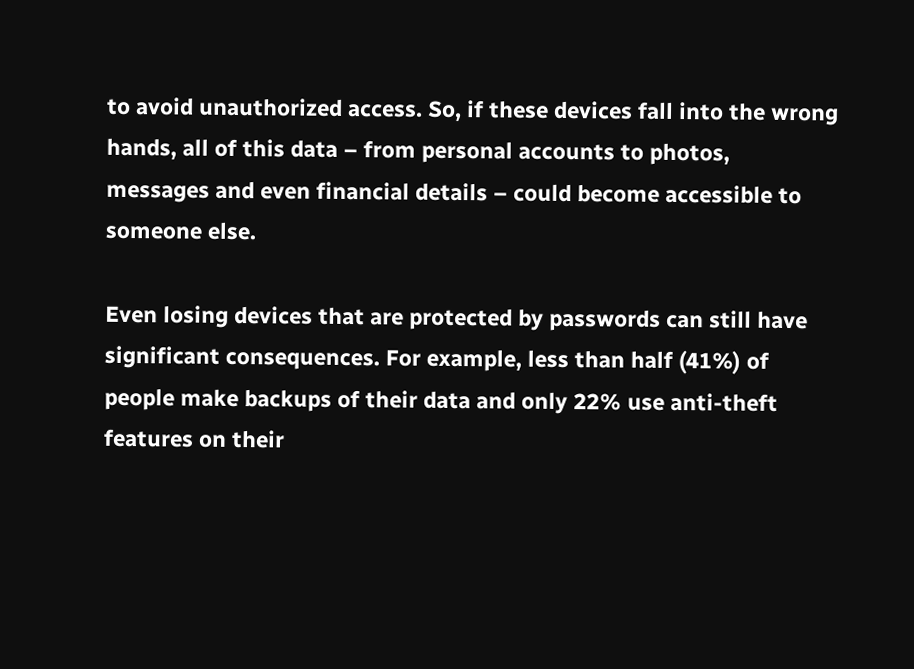to avoid unauthorized access. So, if these devices fall into the wrong hands, all of this data – from personal accounts to photos, messages and even financial details – could become accessible to someone else.

Even losing devices that are protected by passwords can still have significant consequences. For example, less than half (41%) of people make backups of their data and only 22% use anti-theft features on their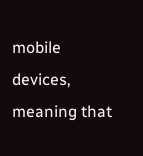mobile devices, meaning that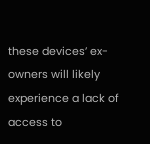these devices’ ex-owners will likely experience a lack of access to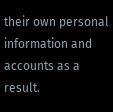their own personal information and accounts as a result.